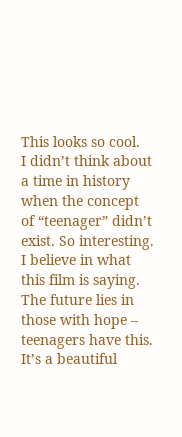This looks so cool.
I didn’t think about a time in history when the concept of “teenager” didn’t exist. So interesting.
I believe in what this film is saying. The future lies in those with hope – teenagers have this. It’s a beautiful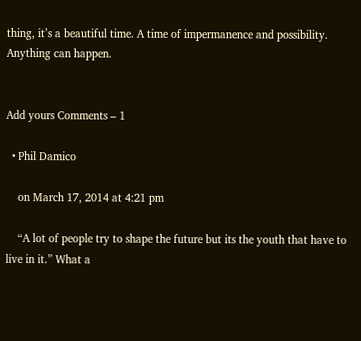thing, it’s a beautiful time. A time of impermanence and possibility.
Anything can happen.


Add yours Comments – 1

  • Phil Damico

    on March 17, 2014 at 4:21 pm

    “A lot of people try to shape the future but its the youth that have to live in it.” What a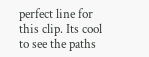perfect line for this clip. Its cool to see the paths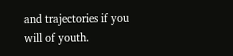and trajectories if you will of youth.